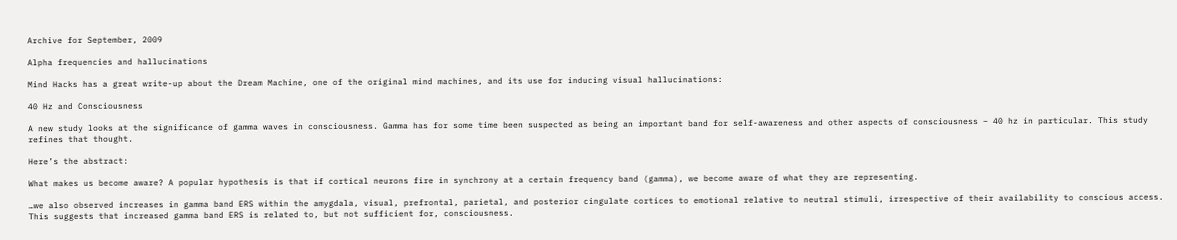Archive for September, 2009

Alpha frequencies and hallucinations

Mind Hacks has a great write-up about the Dream Machine, one of the original mind machines, and its use for inducing visual hallucinations:

40 Hz and Consciousness

A new study looks at the significance of gamma waves in consciousness. Gamma has for some time been suspected as being an important band for self-awareness and other aspects of consciousness – 40 hz in particular. This study refines that thought.

Here’s the abstract:

What makes us become aware? A popular hypothesis is that if cortical neurons fire in synchrony at a certain frequency band (gamma), we become aware of what they are representing.

…we also observed increases in gamma band ERS within the amygdala, visual, prefrontal, parietal, and posterior cingulate cortices to emotional relative to neutral stimuli, irrespective of their availability to conscious access. This suggests that increased gamma band ERS is related to, but not sufficient for, consciousness.